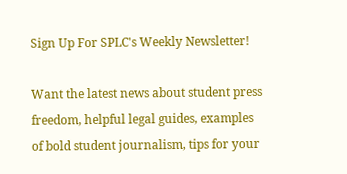Sign Up For SPLC's Weekly Newsletter!

Want the latest news about student press freedom, helpful legal guides, examples of bold student journalism, tips for your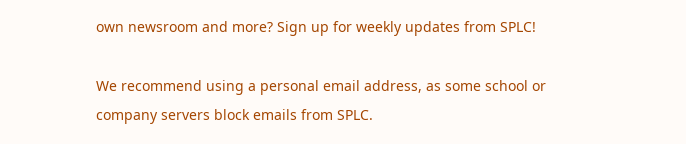own newsroom and more? Sign up for weekly updates from SPLC!

We recommend using a personal email address, as some school or company servers block emails from SPLC.